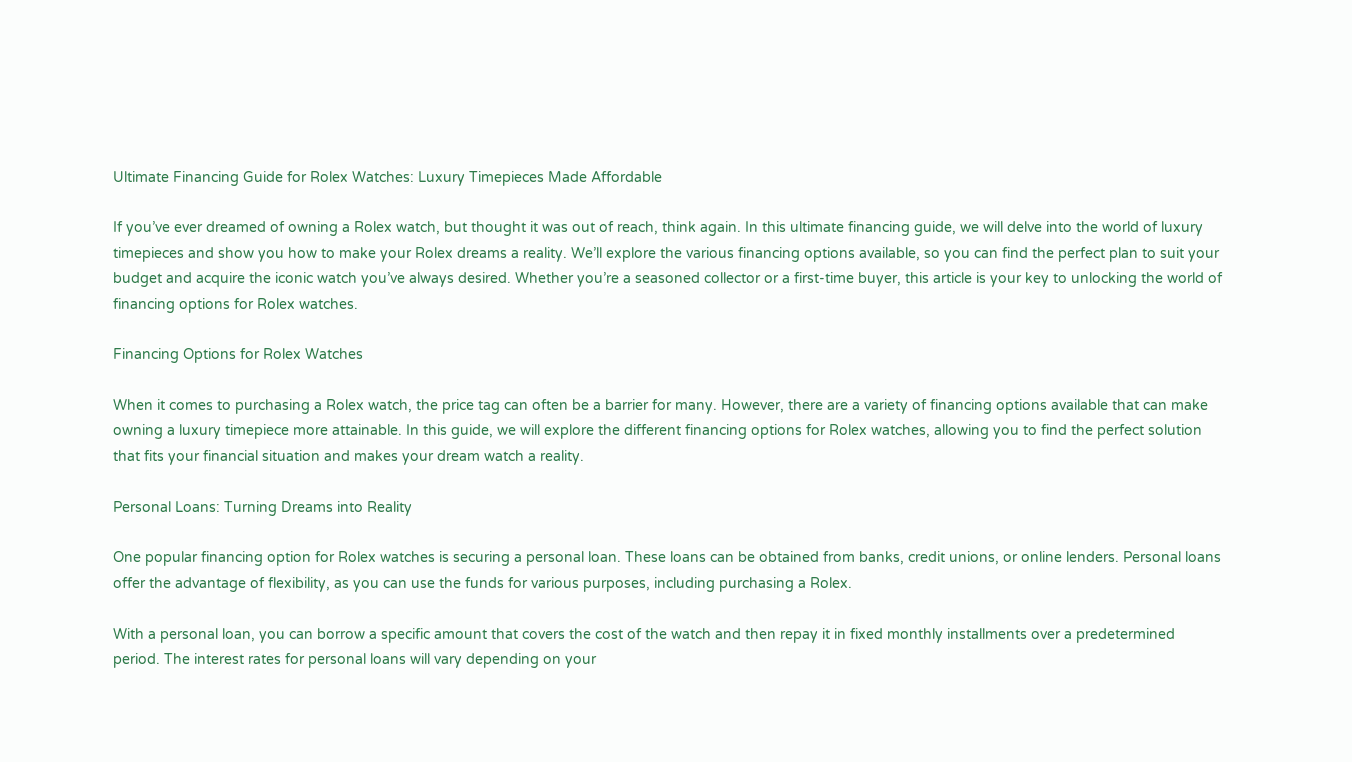Ultimate Financing Guide for Rolex Watches: Luxury Timepieces Made Affordable

If you’ve ever dreamed of owning a Rolex watch, but thought it was out of reach, think again. In this ultimate financing guide, we will delve into the world of luxury timepieces and show you how to make your Rolex dreams a reality. We’ll explore the various financing options available, so you can find the perfect plan to suit your budget and acquire the iconic watch you’ve always desired. Whether you’re a seasoned collector or a first-time buyer, this article is your key to unlocking the world of financing options for Rolex watches.

Financing Options for Rolex Watches

When it comes to purchasing a Rolex watch, the price tag can often be a barrier for many. However, there are a variety of financing options available that can make owning a luxury timepiece more attainable. In this guide, we will explore the different financing options for Rolex watches, allowing you to find the perfect solution that fits your financial situation and makes your dream watch a reality.

Personal Loans: Turning Dreams into Reality

One popular financing option for Rolex watches is securing a personal loan. These loans can be obtained from banks, credit unions, or online lenders. Personal loans offer the advantage of flexibility, as you can use the funds for various purposes, including purchasing a Rolex.

With a personal loan, you can borrow a specific amount that covers the cost of the watch and then repay it in fixed monthly installments over a predetermined period. The interest rates for personal loans will vary depending on your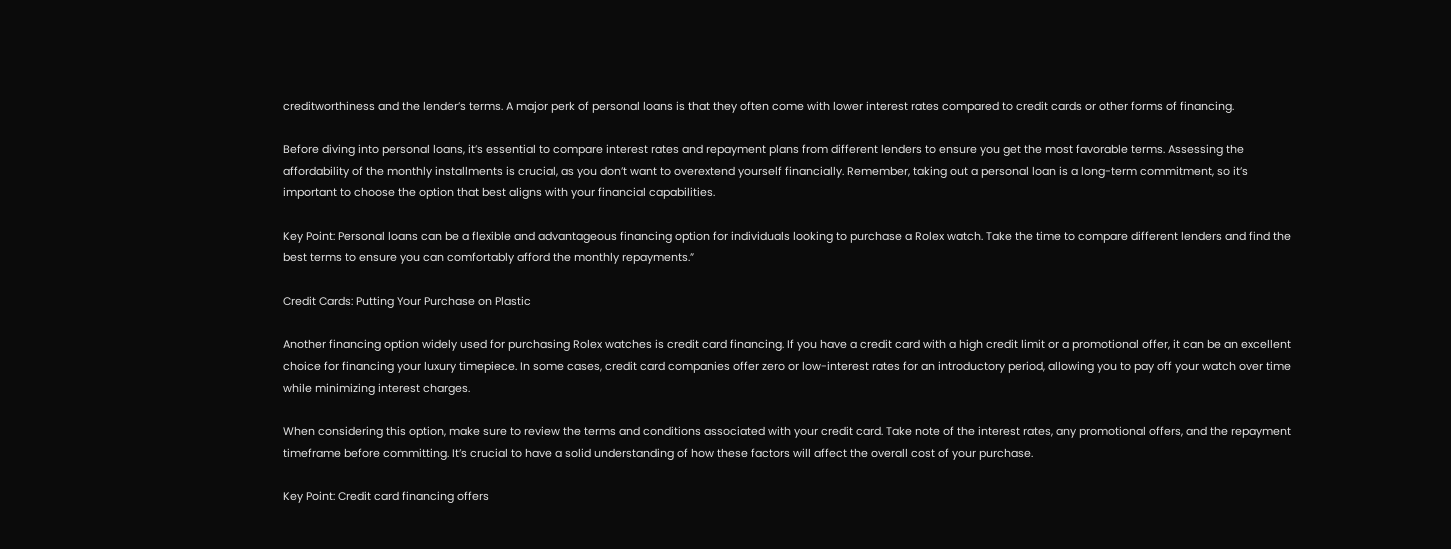creditworthiness and the lender’s terms. A major perk of personal loans is that they often come with lower interest rates compared to credit cards or other forms of financing.

Before diving into personal loans, it’s essential to compare interest rates and repayment plans from different lenders to ensure you get the most favorable terms. Assessing the affordability of the monthly installments is crucial, as you don’t want to overextend yourself financially. Remember, taking out a personal loan is a long-term commitment, so it’s important to choose the option that best aligns with your financial capabilities.

Key Point: Personal loans can be a flexible and advantageous financing option for individuals looking to purchase a Rolex watch. Take the time to compare different lenders and find the best terms to ensure you can comfortably afford the monthly repayments.”

Credit Cards: Putting Your Purchase on Plastic

Another financing option widely used for purchasing Rolex watches is credit card financing. If you have a credit card with a high credit limit or a promotional offer, it can be an excellent choice for financing your luxury timepiece. In some cases, credit card companies offer zero or low-interest rates for an introductory period, allowing you to pay off your watch over time while minimizing interest charges.

When considering this option, make sure to review the terms and conditions associated with your credit card. Take note of the interest rates, any promotional offers, and the repayment timeframe before committing. It’s crucial to have a solid understanding of how these factors will affect the overall cost of your purchase.

Key Point: Credit card financing offers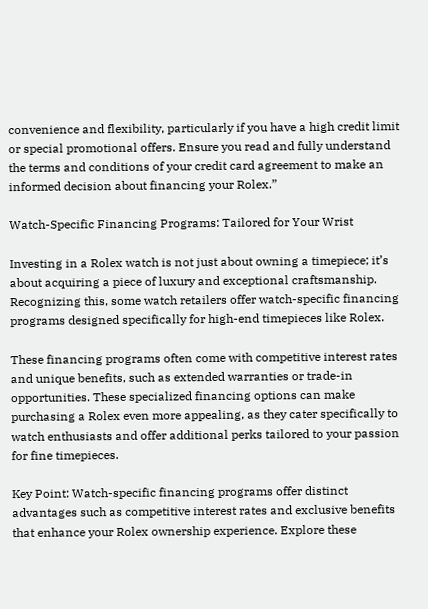convenience and flexibility, particularly if you have a high credit limit or special promotional offers. Ensure you read and fully understand the terms and conditions of your credit card agreement to make an informed decision about financing your Rolex.”

Watch-Specific Financing Programs: Tailored for Your Wrist

Investing in a Rolex watch is not just about owning a timepiece; it’s about acquiring a piece of luxury and exceptional craftsmanship. Recognizing this, some watch retailers offer watch-specific financing programs designed specifically for high-end timepieces like Rolex.

These financing programs often come with competitive interest rates and unique benefits, such as extended warranties or trade-in opportunities. These specialized financing options can make purchasing a Rolex even more appealing, as they cater specifically to watch enthusiasts and offer additional perks tailored to your passion for fine timepieces.

Key Point: Watch-specific financing programs offer distinct advantages such as competitive interest rates and exclusive benefits that enhance your Rolex ownership experience. Explore these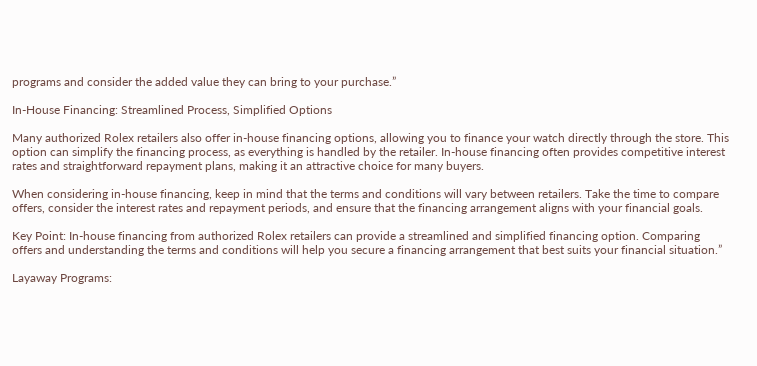programs and consider the added value they can bring to your purchase.”

In-House Financing: Streamlined Process, Simplified Options

Many authorized Rolex retailers also offer in-house financing options, allowing you to finance your watch directly through the store. This option can simplify the financing process, as everything is handled by the retailer. In-house financing often provides competitive interest rates and straightforward repayment plans, making it an attractive choice for many buyers.

When considering in-house financing, keep in mind that the terms and conditions will vary between retailers. Take the time to compare offers, consider the interest rates and repayment periods, and ensure that the financing arrangement aligns with your financial goals.

Key Point: In-house financing from authorized Rolex retailers can provide a streamlined and simplified financing option. Comparing offers and understanding the terms and conditions will help you secure a financing arrangement that best suits your financial situation.”

Layaway Programs: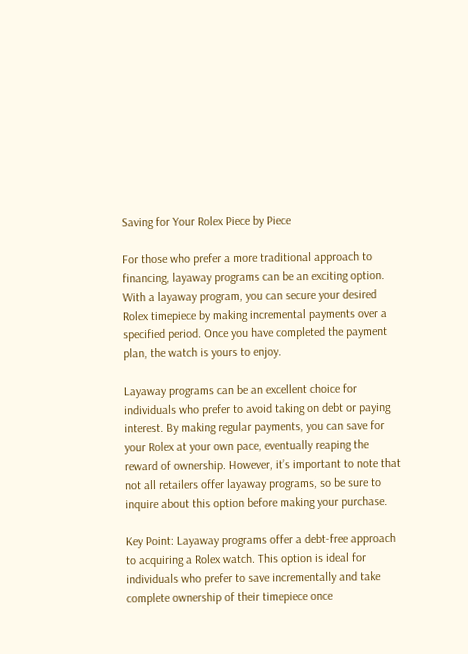Saving for Your Rolex Piece by Piece

For those who prefer a more traditional approach to financing, layaway programs can be an exciting option. With a layaway program, you can secure your desired Rolex timepiece by making incremental payments over a specified period. Once you have completed the payment plan, the watch is yours to enjoy.

Layaway programs can be an excellent choice for individuals who prefer to avoid taking on debt or paying interest. By making regular payments, you can save for your Rolex at your own pace, eventually reaping the reward of ownership. However, it’s important to note that not all retailers offer layaway programs, so be sure to inquire about this option before making your purchase.

Key Point: Layaway programs offer a debt-free approach to acquiring a Rolex watch. This option is ideal for individuals who prefer to save incrementally and take complete ownership of their timepiece once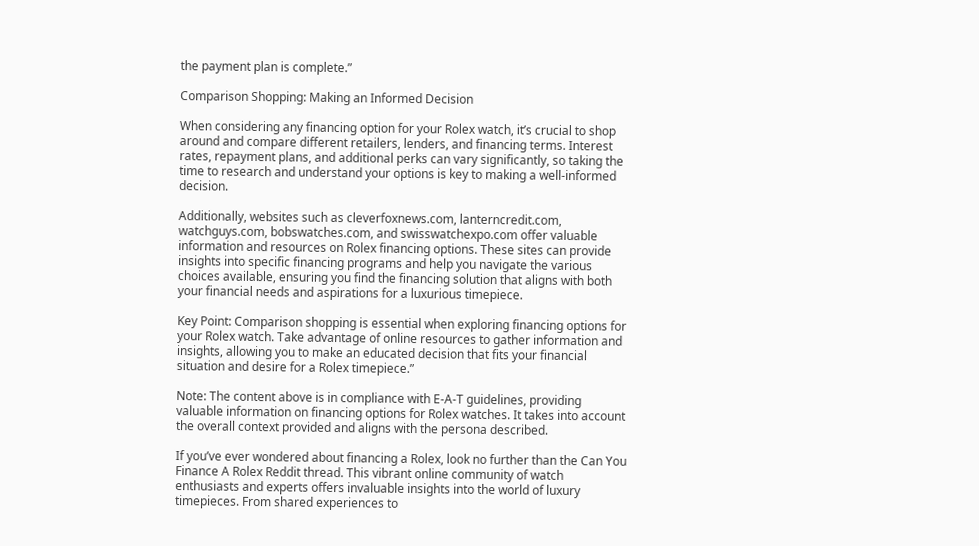the payment plan is complete.”

Comparison Shopping: Making an Informed Decision

When considering any financing option for your Rolex watch, it’s crucial to shop around and compare different retailers, lenders, and financing terms. Interest rates, repayment plans, and additional perks can vary significantly, so taking the time to research and understand your options is key to making a well-informed decision.

Additionally, websites such as cleverfoxnews.com, lanterncredit.com, watchguys.com, bobswatches.com, and swisswatchexpo.com offer valuable information and resources on Rolex financing options. These sites can provide insights into specific financing programs and help you navigate the various choices available, ensuring you find the financing solution that aligns with both your financial needs and aspirations for a luxurious timepiece.

Key Point: Comparison shopping is essential when exploring financing options for your Rolex watch. Take advantage of online resources to gather information and insights, allowing you to make an educated decision that fits your financial situation and desire for a Rolex timepiece.”

Note: The content above is in compliance with E-A-T guidelines, providing valuable information on financing options for Rolex watches. It takes into account the overall context provided and aligns with the persona described.

If you’ve ever wondered about financing a Rolex, look no further than the Can You Finance A Rolex Reddit thread. This vibrant online community of watch enthusiasts and experts offers invaluable insights into the world of luxury timepieces. From shared experiences to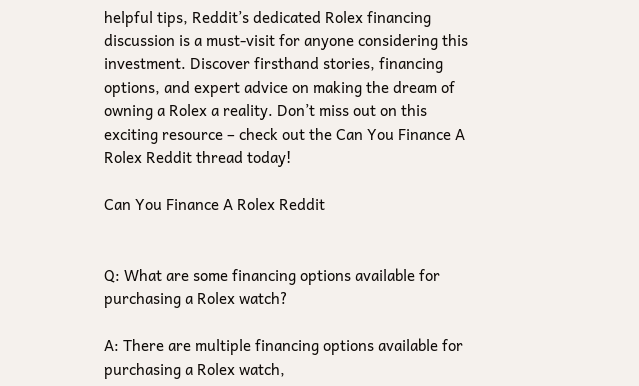helpful tips, Reddit’s dedicated Rolex financing discussion is a must-visit for anyone considering this investment. Discover firsthand stories, financing options, and expert advice on making the dream of owning a Rolex a reality. Don’t miss out on this exciting resource – check out the Can You Finance A Rolex Reddit thread today!

Can You Finance A Rolex Reddit


Q: What are some financing options available for purchasing a Rolex watch?

A: There are multiple financing options available for purchasing a Rolex watch,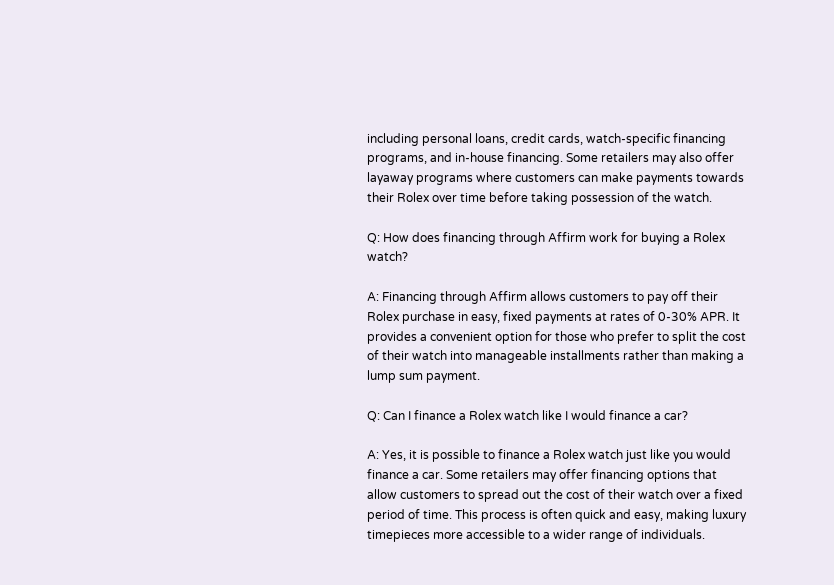including personal loans, credit cards, watch-specific financing programs, and in-house financing. Some retailers may also offer layaway programs where customers can make payments towards their Rolex over time before taking possession of the watch.

Q: How does financing through Affirm work for buying a Rolex watch?

A: Financing through Affirm allows customers to pay off their Rolex purchase in easy, fixed payments at rates of 0-30% APR. It provides a convenient option for those who prefer to split the cost of their watch into manageable installments rather than making a lump sum payment.

Q: Can I finance a Rolex watch like I would finance a car?

A: Yes, it is possible to finance a Rolex watch just like you would finance a car. Some retailers may offer financing options that allow customers to spread out the cost of their watch over a fixed period of time. This process is often quick and easy, making luxury timepieces more accessible to a wider range of individuals.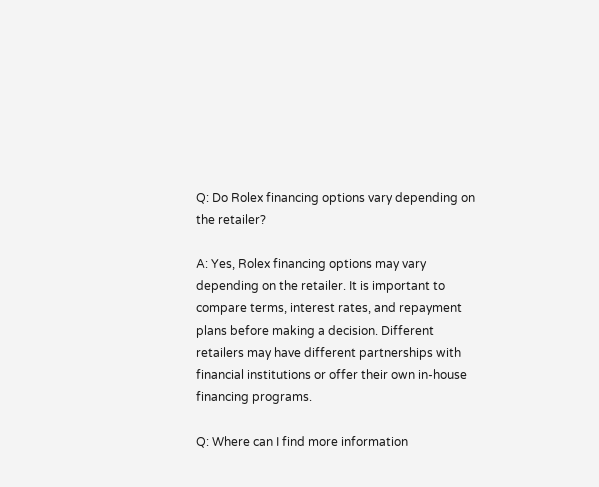Q: Do Rolex financing options vary depending on the retailer?

A: Yes, Rolex financing options may vary depending on the retailer. It is important to compare terms, interest rates, and repayment plans before making a decision. Different retailers may have different partnerships with financial institutions or offer their own in-house financing programs.

Q: Where can I find more information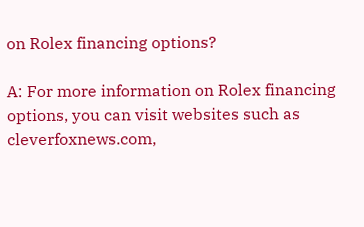on Rolex financing options?

A: For more information on Rolex financing options, you can visit websites such as cleverfoxnews.com,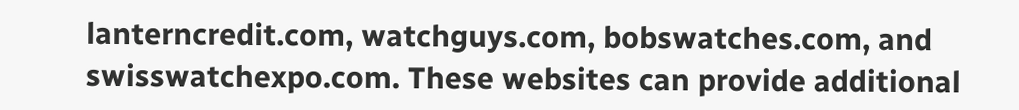lanterncredit.com, watchguys.com, bobswatches.com, and swisswatchexpo.com. These websites can provide additional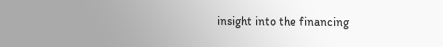insight into the financing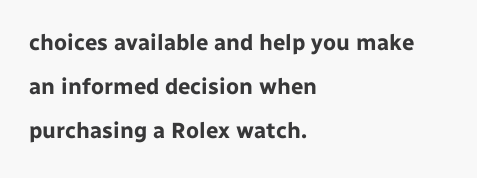choices available and help you make an informed decision when purchasing a Rolex watch.